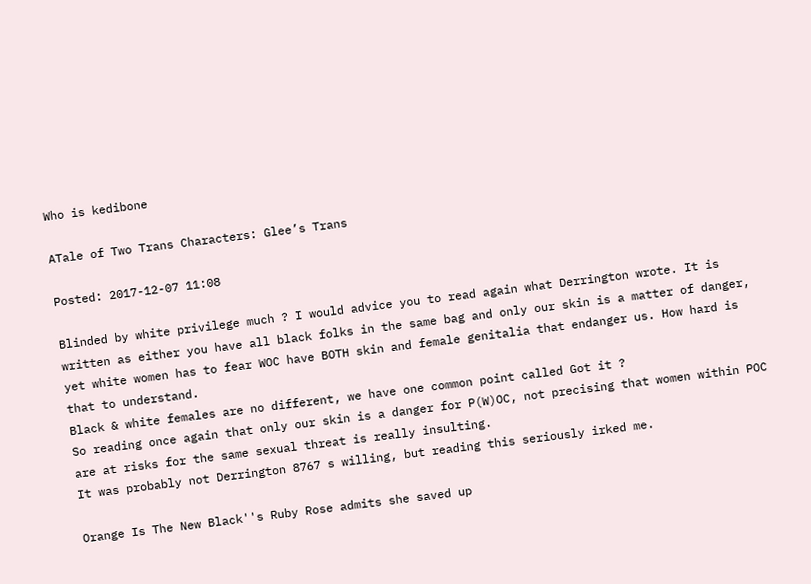Who is kedibone

ATale of Two Trans Characters: Glee’s Trans

Posted: 2017-12-07 11:08

Blinded by white privilege much ? I would advice you to read again what Derrington wrote. It is written as either you have all black folks in the same bag and only our skin is a matter of danger, yet white women has to fear WOC have BOTH skin and female genitalia that endanger us. How hard is that to understand.
Black & white females are no different, we have one common point called Got it ?
So reading once again that only our skin is a danger for P(W)OC, not precising that women within POC are at risks for the same sexual threat is really insulting.
It was probably not Derrington 8767 s willing, but reading this seriously irked me.

Orange Is The New Black''s Ruby Rose admits she saved up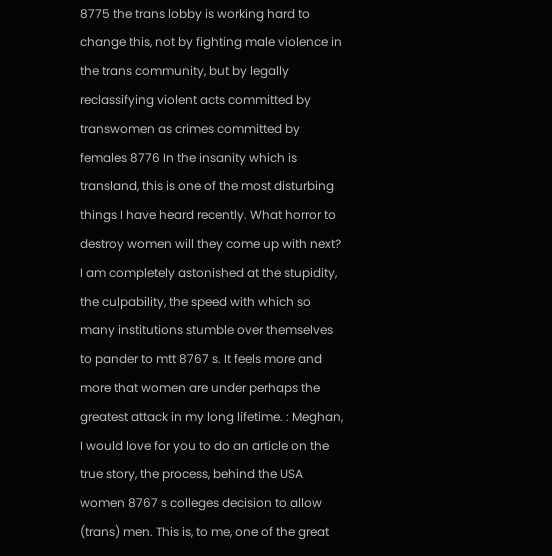8775 the trans lobby is working hard to change this, not by fighting male violence in the trans community, but by legally reclassifying violent acts committed by transwomen as crimes committed by females 8776 In the insanity which is transland, this is one of the most disturbing things I have heard recently. What horror to destroy women will they come up with next? I am completely astonished at the stupidity, the culpability, the speed with which so many institutions stumble over themselves to pander to mtt 8767 s. It feels more and more that women are under perhaps the greatest attack in my long lifetime. : Meghan, I would love for you to do an article on the true story, the process, behind the USA women 8767 s colleges decision to allow (trans) men. This is, to me, one of the great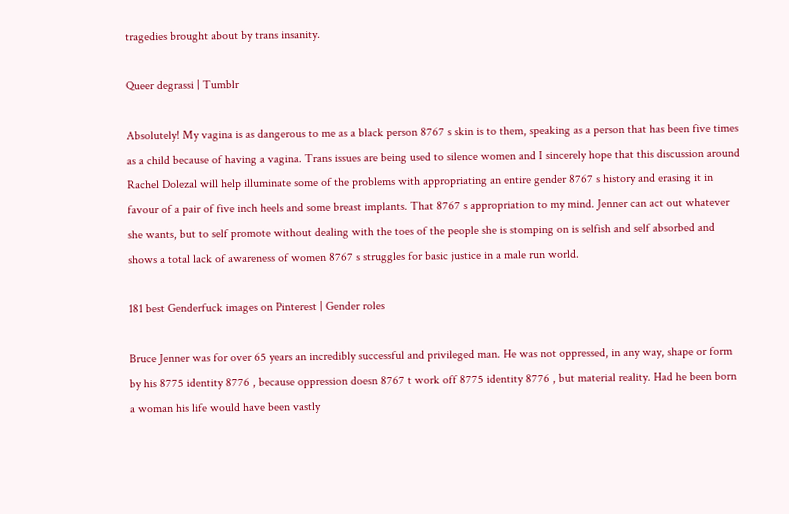tragedies brought about by trans insanity.

Queer degrassi | Tumblr

Absolutely! My vagina is as dangerous to me as a black person 8767 s skin is to them, speaking as a person that has been five times as a child because of having a vagina. Trans issues are being used to silence women and I sincerely hope that this discussion around Rachel Dolezal will help illuminate some of the problems with appropriating an entire gender 8767 s history and erasing it in favour of a pair of five inch heels and some breast implants. That 8767 s appropriation to my mind. Jenner can act out whatever she wants, but to self promote without dealing with the toes of the people she is stomping on is selfish and self absorbed and shows a total lack of awareness of women 8767 s struggles for basic justice in a male run world.

181 best Genderfuck images on Pinterest | Gender roles

Bruce Jenner was for over 65 years an incredibly successful and privileged man. He was not oppressed, in any way, shape or form by his 8775 identity 8776 , because oppression doesn 8767 t work off 8775 identity 8776 , but material reality. Had he been born a woman his life would have been vastly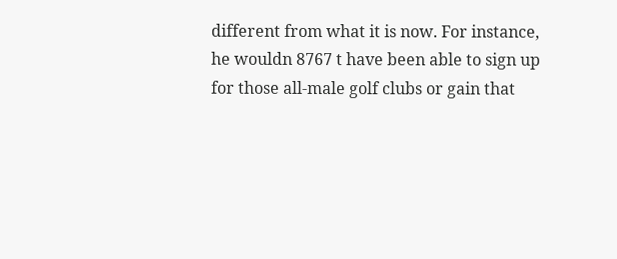different from what it is now. For instance, he wouldn 8767 t have been able to sign up for those all-male golf clubs or gain that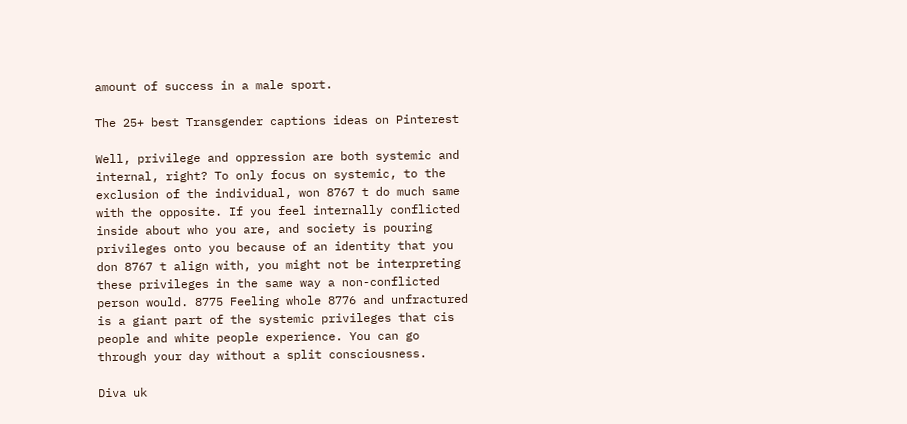amount of success in a male sport.

The 25+ best Transgender captions ideas on Pinterest

Well, privilege and oppression are both systemic and internal, right? To only focus on systemic, to the exclusion of the individual, won 8767 t do much same with the opposite. If you feel internally conflicted inside about who you are, and society is pouring privileges onto you because of an identity that you don 8767 t align with, you might not be interpreting these privileges in the same way a non-conflicted person would. 8775 Feeling whole 8776 and unfractured is a giant part of the systemic privileges that cis people and white people experience. You can go through your day without a split consciousness.

Diva uk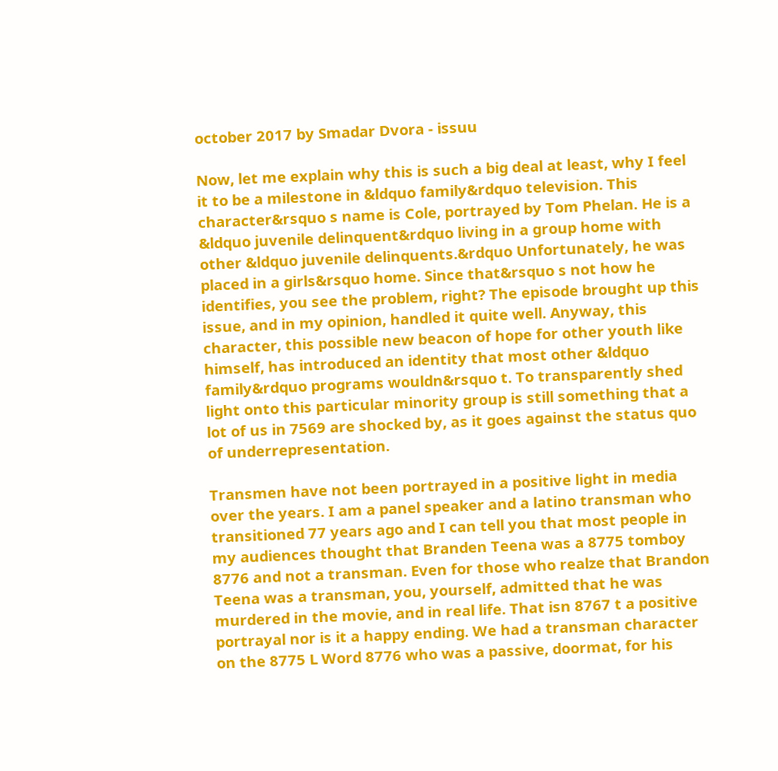october 2017 by Smadar Dvora - issuu

Now, let me explain why this is such a big deal at least, why I feel it to be a milestone in &ldquo family&rdquo television. This character&rsquo s name is Cole, portrayed by Tom Phelan. He is a &ldquo juvenile delinquent&rdquo living in a group home with other &ldquo juvenile delinquents.&rdquo Unfortunately, he was placed in a girls&rsquo home. Since that&rsquo s not how he identifies, you see the problem, right? The episode brought up this issue, and in my opinion, handled it quite well. Anyway, this character, this possible new beacon of hope for other youth like himself, has introduced an identity that most other &ldquo family&rdquo programs wouldn&rsquo t. To transparently shed light onto this particular minority group is still something that a lot of us in 7569 are shocked by, as it goes against the status quo of underrepresentation.

Transmen have not been portrayed in a positive light in media over the years. I am a panel speaker and a latino transman who transitioned 77 years ago and I can tell you that most people in my audiences thought that Branden Teena was a 8775 tomboy 8776 and not a transman. Even for those who realze that Brandon Teena was a transman, you, yourself, admitted that he was murdered in the movie, and in real life. That isn 8767 t a positive portrayal nor is it a happy ending. We had a transman character on the 8775 L Word 8776 who was a passive, doormat, for his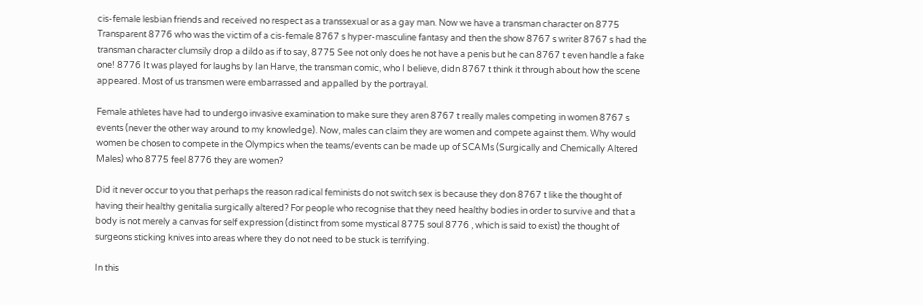cis-female lesbian friends and received no respect as a transsexual or as a gay man. Now we have a transman character on 8775 Transparent 8776 who was the victim of a cis-female 8767 s hyper-masculine fantasy and then the show 8767 s writer 8767 s had the transman character clumsily drop a dildo as if to say, 8775 See not only does he not have a penis but he can 8767 t even handle a fake one! 8776 It was played for laughs by Ian Harve, the transman comic, who I believe, didn 8767 t think it through about how the scene appeared. Most of us transmen were embarrassed and appalled by the portrayal.

Female athletes have had to undergo invasive examination to make sure they aren 8767 t really males competing in women 8767 s events (never the other way around to my knowledge). Now, males can claim they are women and compete against them. Why would women be chosen to compete in the Olympics when the teams/events can be made up of SCAMs (Surgically and Chemically Altered Males) who 8775 feel 8776 they are women?

Did it never occur to you that perhaps the reason radical feminists do not switch sex is because they don 8767 t like the thought of having their healthy genitalia surgically altered? For people who recognise that they need healthy bodies in order to survive and that a body is not merely a canvas for self expression (distinct from some mystical 8775 soul 8776 , which is said to exist) the thought of surgeons sticking knives into areas where they do not need to be stuck is terrifying.

In this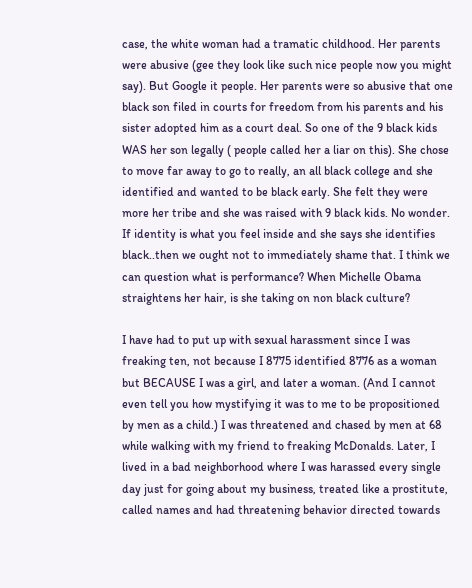case, the white woman had a tramatic childhood. Her parents were abusive (gee they look like such nice people now you might say). But Google it people. Her parents were so abusive that one black son filed in courts for freedom from his parents and his sister adopted him as a court deal. So one of the 9 black kids WAS her son legally ( people called her a liar on this). She chose to move far away to go to really, an all black college and she identified and wanted to be black early. She felt they were more her tribe and she was raised with 9 black kids. No wonder. If identity is what you feel inside and she says she identifies black..then we ought not to immediately shame that. I think we can question what is performance? When Michelle Obama straightens her hair, is she taking on non black culture?

I have had to put up with sexual harassment since I was freaking ten, not because I 8775 identified 8776 as a woman but BECAUSE I was a girl, and later a woman. (And I cannot even tell you how mystifying it was to me to be propositioned by men as a child.) I was threatened and chased by men at 68 while walking with my friend to freaking McDonalds. Later, I lived in a bad neighborhood where I was harassed every single day just for going about my business, treated like a prostitute, called names and had threatening behavior directed towards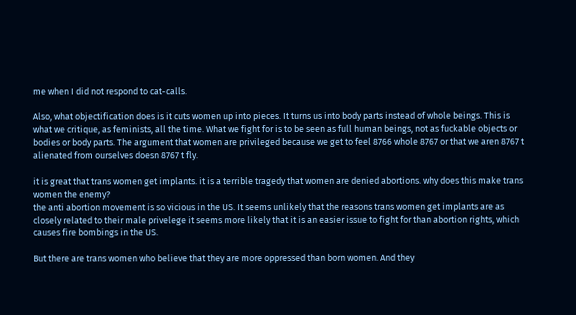me when I did not respond to cat-calls.

Also, what objectification does is it cuts women up into pieces. It turns us into body parts instead of whole beings. This is what we critique, as feminists, all the time. What we fight for is to be seen as full human beings, not as fuckable objects or bodies or body parts. The argument that women are privileged because we get to feel 8766 whole 8767 or that we aren 8767 t alienated from ourselves doesn 8767 t fly.

it is great that trans women get implants. it is a terrible tragedy that women are denied abortions. why does this make trans women the enemy?
the anti abortion movement is so vicious in the US. It seems unlikely that the reasons trans women get implants are as closely related to their male privelege it seems more likely that it is an easier issue to fight for than abortion rights, which causes fire bombings in the US.

But there are trans women who believe that they are more oppressed than born women. And they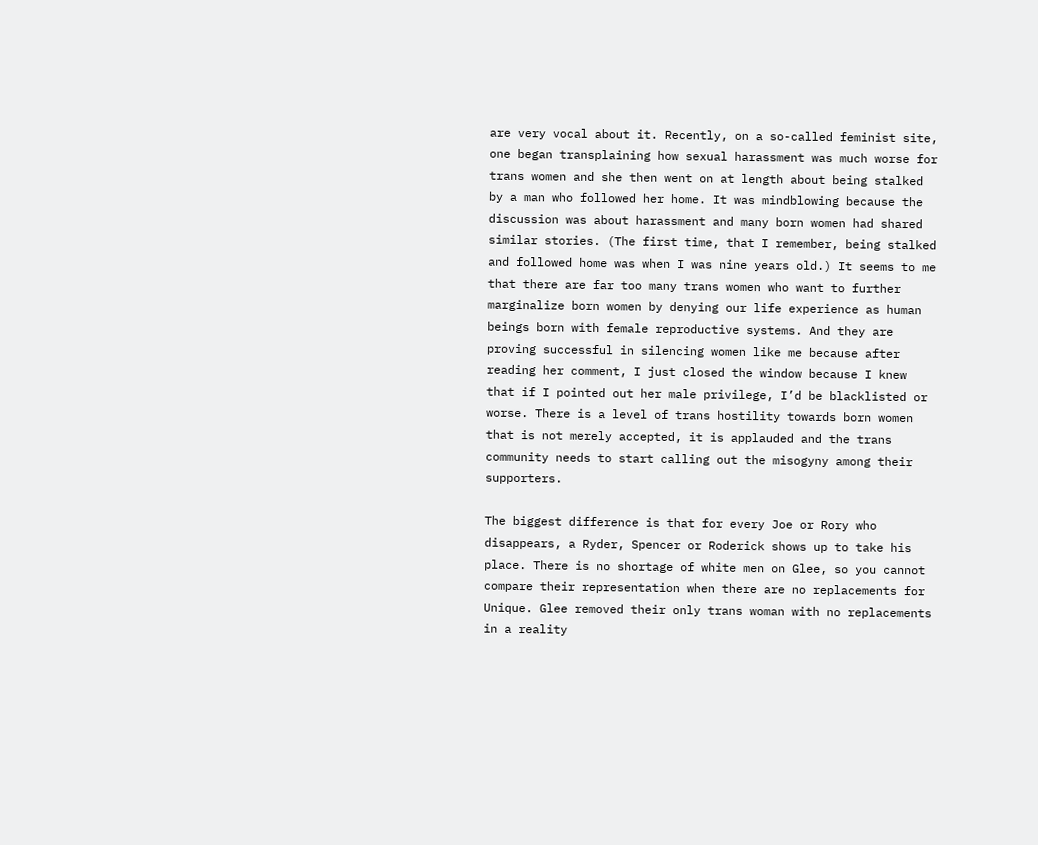are very vocal about it. Recently, on a so-called feminist site, one began transplaining how sexual harassment was much worse for trans women and she then went on at length about being stalked by a man who followed her home. It was mindblowing because the discussion was about harassment and many born women had shared similar stories. (The first time, that I remember, being stalked and followed home was when I was nine years old.) It seems to me that there are far too many trans women who want to further marginalize born women by denying our life experience as human beings born with female reproductive systems. And they are proving successful in silencing women like me because after reading her comment, I just closed the window because I knew that if I pointed out her male privilege, I’d be blacklisted or worse. There is a level of trans hostility towards born women that is not merely accepted, it is applauded and the trans community needs to start calling out the misogyny among their supporters.

The biggest difference is that for every Joe or Rory who disappears, a Ryder, Spencer or Roderick shows up to take his place. There is no shortage of white men on Glee, so you cannot compare their representation when there are no replacements for Unique. Glee removed their only trans woman with no replacements in a reality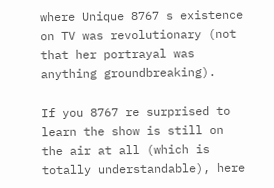where Unique 8767 s existence on TV was revolutionary (not that her portrayal was anything groundbreaking).

If you 8767 re surprised to learn the show is still on the air at all (which is totally understandable), here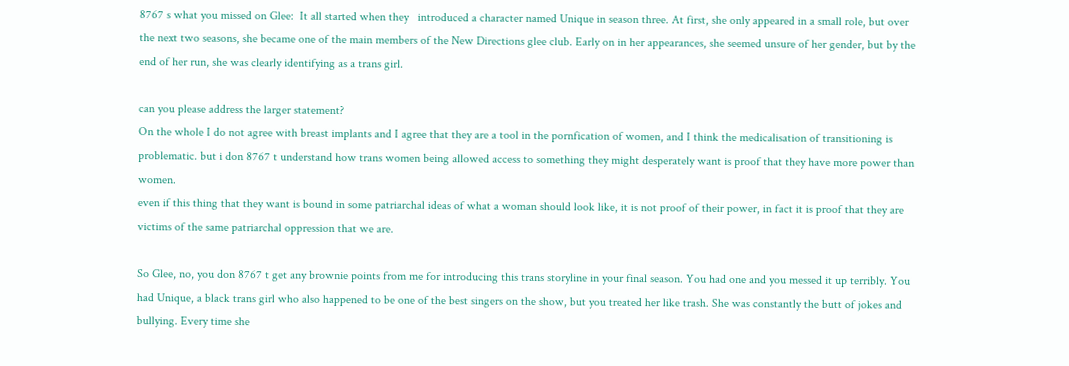8767 s what you missed on Glee:  It all started when they   introduced a character named Unique in season three. At first, she only appeared in a small role, but over the next two seasons, she became one of the main members of the New Directions glee club. Early on in her appearances, she seemed unsure of her gender, but by the end of her run, she was clearly identifying as a trans girl.

can you please address the larger statement?
On the whole I do not agree with breast implants and I agree that they are a tool in the pornfication of women, and I think the medicalisation of transitioning is problematic. but i don 8767 t understand how trans women being allowed access to something they might desperately want is proof that they have more power than women.
even if this thing that they want is bound in some patriarchal ideas of what a woman should look like, it is not proof of their power, in fact it is proof that they are victims of the same patriarchal oppression that we are.

So Glee, no, you don 8767 t get any brownie points from me for introducing this trans storyline in your final season. You had one and you messed it up terribly. You had Unique, a black trans girl who also happened to be one of the best singers on the show, but you treated her like trash. She was constantly the butt of jokes and bullying. Every time she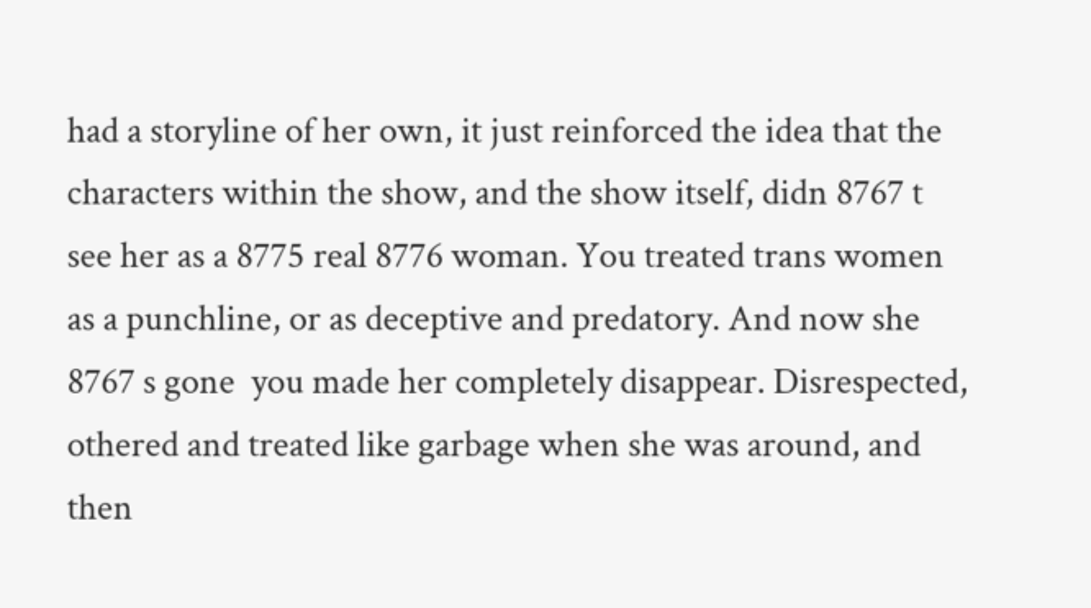had a storyline of her own, it just reinforced the idea that the characters within the show, and the show itself, didn 8767 t see her as a 8775 real 8776 woman. You treated trans women as a punchline, or as deceptive and predatory. And now she 8767 s gone  you made her completely disappear. Disrespected, othered and treated like garbage when she was around, and then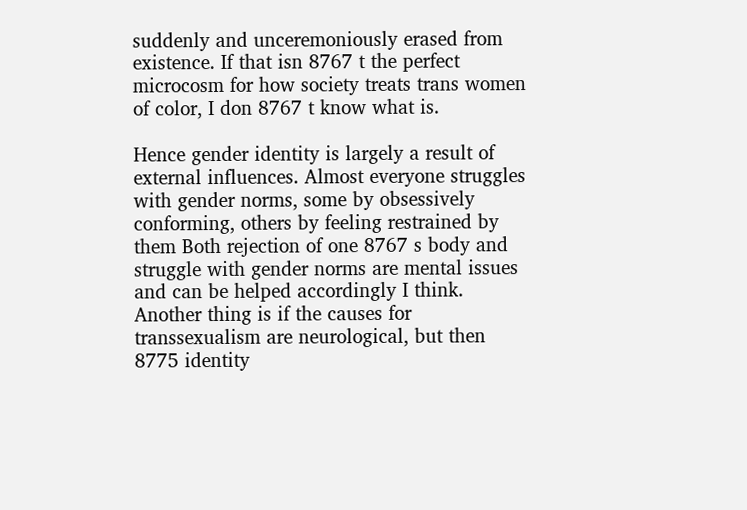suddenly and unceremoniously erased from existence. If that isn 8767 t the perfect microcosm for how society treats trans women of color, I don 8767 t know what is.

Hence gender identity is largely a result of external influences. Almost everyone struggles with gender norms, some by obsessively conforming, others by feeling restrained by them Both rejection of one 8767 s body and struggle with gender norms are mental issues and can be helped accordingly I think. Another thing is if the causes for transsexualism are neurological, but then 8775 identity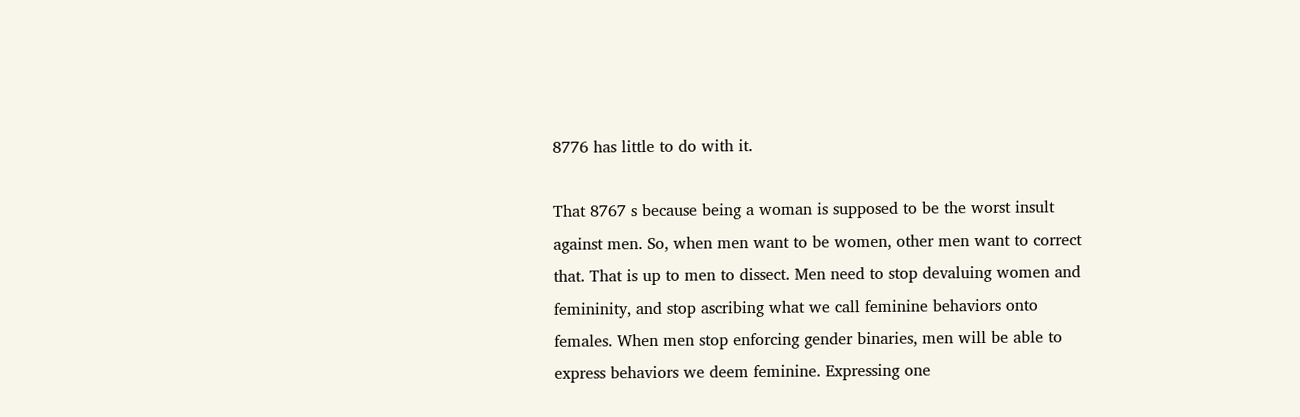8776 has little to do with it.

That 8767 s because being a woman is supposed to be the worst insult against men. So, when men want to be women, other men want to correct that. That is up to men to dissect. Men need to stop devaluing women and femininity, and stop ascribing what we call feminine behaviors onto females. When men stop enforcing gender binaries, men will be able to express behaviors we deem feminine. Expressing one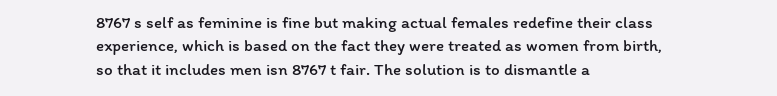8767 s self as feminine is fine but making actual females redefine their class experience, which is based on the fact they were treated as women from birth, so that it includes men isn 8767 t fair. The solution is to dismantle a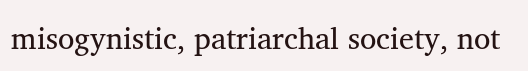misogynistic, patriarchal society, not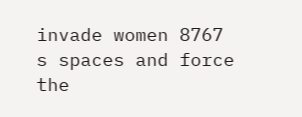invade women 8767 s spaces and force the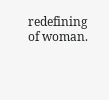redefining of woman.